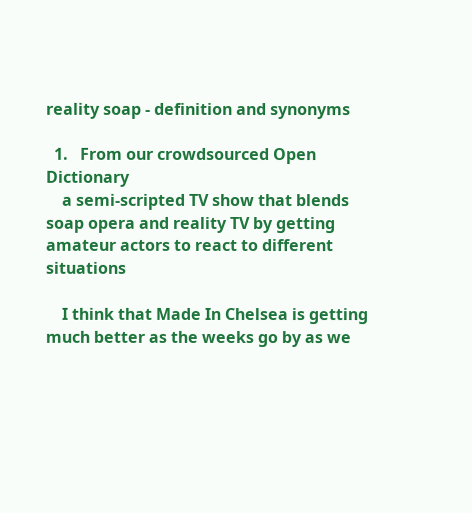reality soap - definition and synonyms

  1.   From our crowdsourced Open Dictionary
    a semi-scripted TV show that blends soap opera and reality TV by getting amateur actors to react to different situations

    I think that Made In Chelsea is getting much better as the weeks go by as we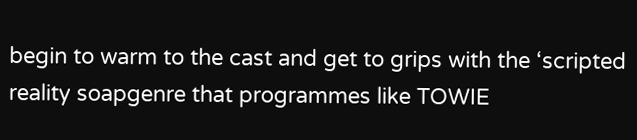begin to warm to the cast and get to grips with the ‘scripted reality soapgenre that programmes like TOWIE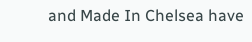and Made In Chelsea have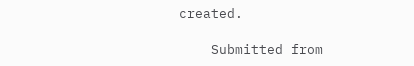created.

    Submitted from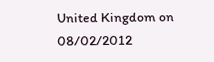United Kingdom on 08/02/2012